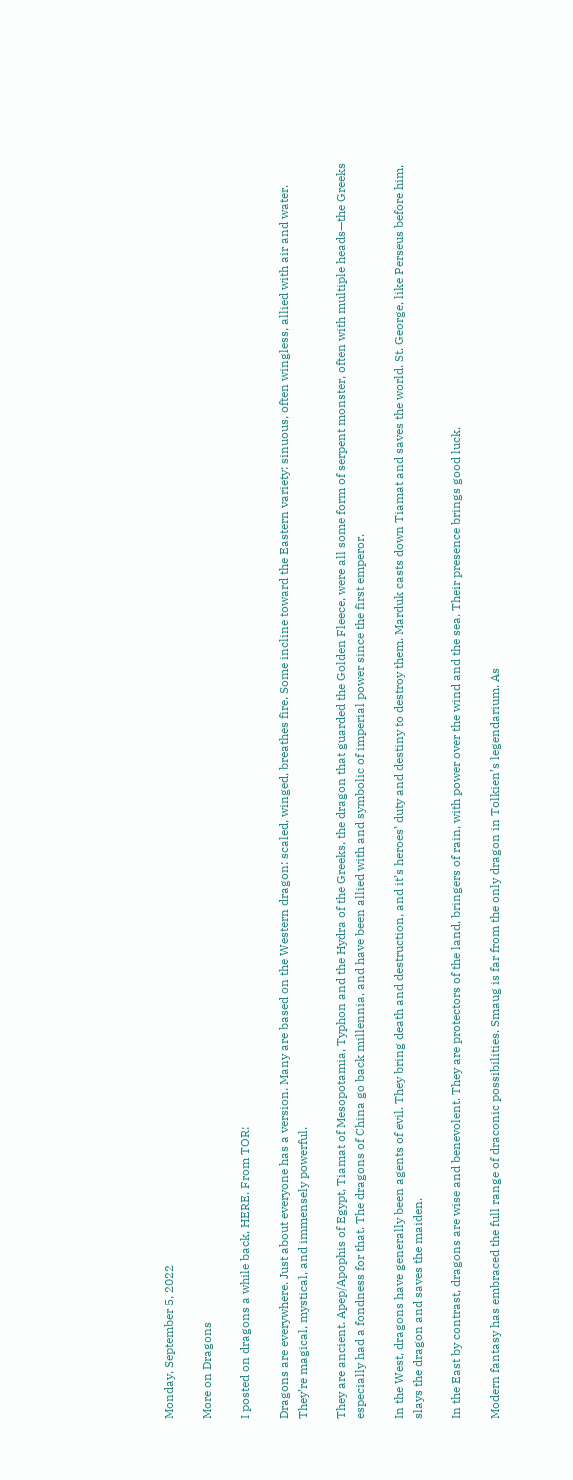Monday, September 5, 2022

More on Dragons

I posted on dragons a while back, HERE. From TOR:

Dragons are everywhere. Just about everyone has a version. Many are based on the Western dragon: scaled, winged, breathes fire. Some incline toward the Eastern variety: sinuous, often wingless, allied with air and water. They’re magical, mystical, and immensely powerful.

They are ancient. Apep/Apophis of Egypt, Tiamat of Mesopotamia, Typhon and the Hydra of the Greeks, the dragon that guarded the Golden Fleece, were all some form of serpent monster, often with multiple heads—the Greeks especially had a fondness for that. The dragons of China go back millennia, and have been allied with and symbolic of imperial power since the first emperor.

In the West, dragons have generally been agents of evil. They bring death and destruction, and it’s heroes’ duty and destiny to destroy them. Marduk casts down Tiamat and saves the world. St. George, like Perseus before him, slays the dragon and saves the maiden.

In the East by contrast, dragons are wise and benevolent. They are protectors of the land, bringers of rain, with power over the wind and the sea. Their presence brings good luck.

Modern fantasy has embraced the full range of draconic possibilities. Smaug is far from the only dragon in Tolkien’s legendarium. As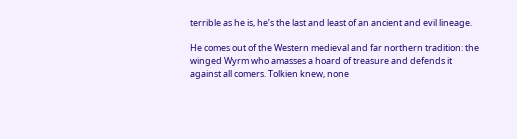terrible as he is, he’s the last and least of an ancient and evil lineage.

He comes out of the Western medieval and far northern tradition: the winged Wyrm who amasses a hoard of treasure and defends it against all comers. Tolkien knew, none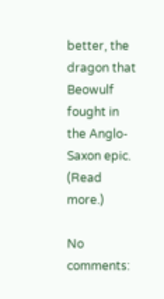better, the dragon that Beowulf fought in the Anglo-Saxon epic. (Read more.)

No comments: